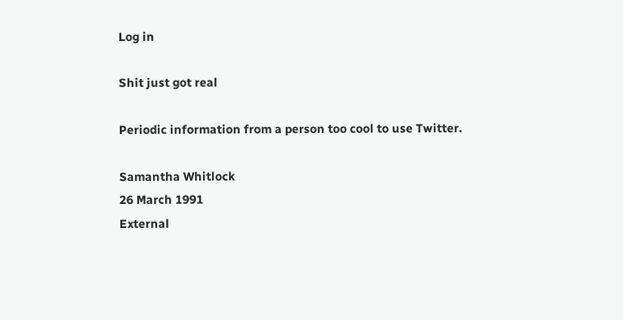Log in

Shit just got real

Periodic information from a person too cool to use Twitter.

Samantha Whitlock
26 March 1991
External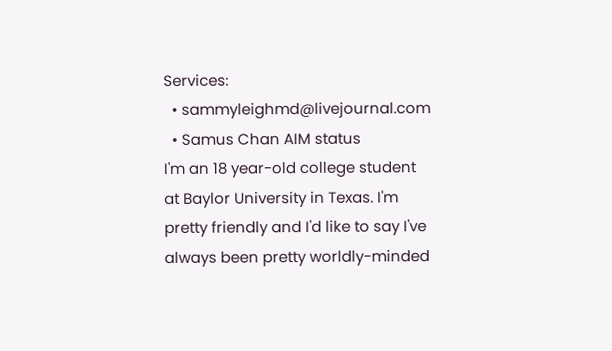Services:
  • sammyleighmd@livejournal.com
  • Samus Chan AIM status
I'm an 18 year-old college student at Baylor University in Texas. I'm pretty friendly and I'd like to say I've always been pretty worldly-minded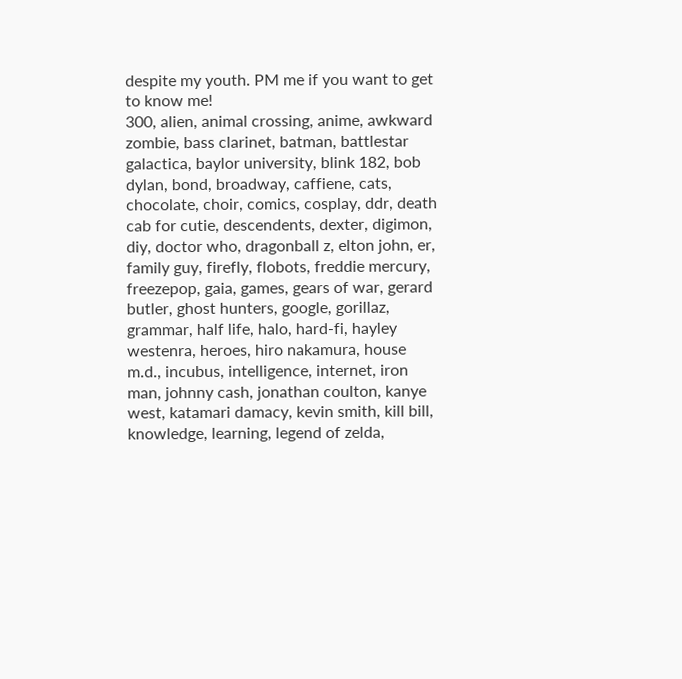despite my youth. PM me if you want to get to know me!
300, alien, animal crossing, anime, awkward zombie, bass clarinet, batman, battlestar galactica, baylor university, blink 182, bob dylan, bond, broadway, caffiene, cats, chocolate, choir, comics, cosplay, ddr, death cab for cutie, descendents, dexter, digimon, diy, doctor who, dragonball z, elton john, er, family guy, firefly, flobots, freddie mercury, freezepop, gaia, games, gears of war, gerard butler, ghost hunters, google, gorillaz, grammar, half life, halo, hard-fi, hayley westenra, heroes, hiro nakamura, house m.d., incubus, intelligence, internet, iron man, johnny cash, jonathan coulton, kanye west, katamari damacy, kevin smith, kill bill, knowledge, learning, legend of zelda,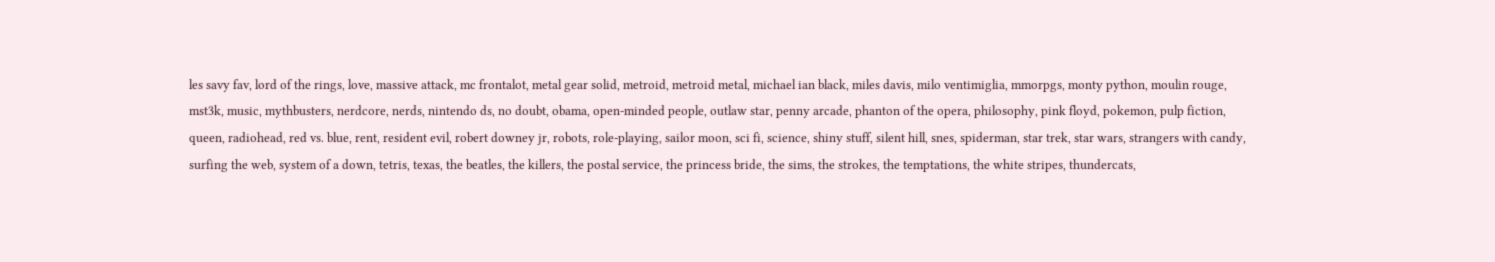les savy fav, lord of the rings, love, massive attack, mc frontalot, metal gear solid, metroid, metroid metal, michael ian black, miles davis, milo ventimiglia, mmorpgs, monty python, moulin rouge, mst3k, music, mythbusters, nerdcore, nerds, nintendo ds, no doubt, obama, open-minded people, outlaw star, penny arcade, phanton of the opera, philosophy, pink floyd, pokemon, pulp fiction, queen, radiohead, red vs. blue, rent, resident evil, robert downey jr, robots, role-playing, sailor moon, sci fi, science, shiny stuff, silent hill, snes, spiderman, star trek, star wars, strangers with candy, surfing the web, system of a down, tetris, texas, the beatles, the killers, the postal service, the princess bride, the sims, the strokes, the temptations, the white stripes, thundercats,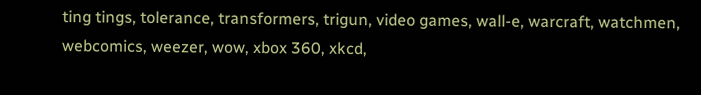ting tings, tolerance, transformers, trigun, video games, wall-e, warcraft, watchmen, webcomics, weezer, wow, xbox 360, xkcd,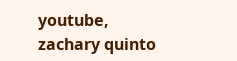youtube, zachary quinto